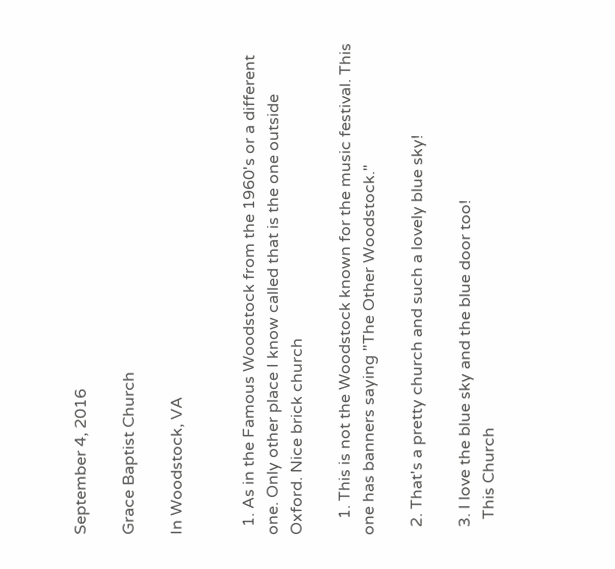September 4, 2016

Grace Baptist Church

In Woodstock, VA


  1. As in the Famous Woodstock from the 1960's or a different one. Only other place I know called that is the one outside Oxford. Nice brick church

    1. This is not the Woodstock known for the music festival. This one has banners saying "The Other Woodstock."

  2. That's a pretty church and such a lovely blue sky!

  3. I love the blue sky and the blue door too!
    This Church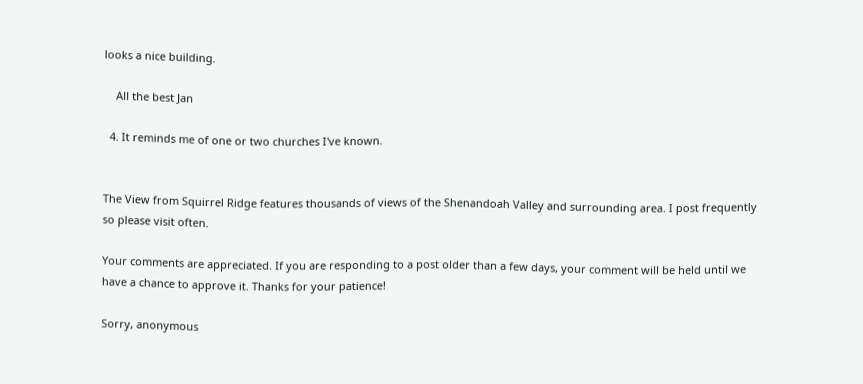looks a nice building.

    All the best Jan

  4. It reminds me of one or two churches I've known.


The View from Squirrel Ridge features thousands of views of the Shenandoah Valley and surrounding area. I post frequently so please visit often.

Your comments are appreciated. If you are responding to a post older than a few days, your comment will be held until we have a chance to approve it. Thanks for your patience!

Sorry, anonymous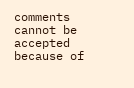comments cannot be accepted because of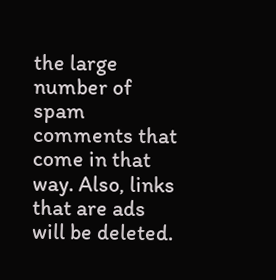the large number of spam comments that come in that way. Also, links that are ads will be deleted.